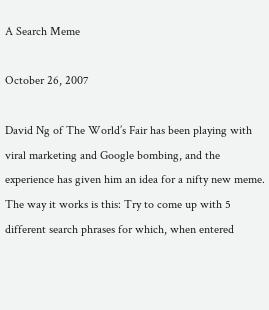A Search Meme

October 26, 2007

David Ng of The World’s Fair has been playing with viral marketing and Google bombing, and the experience has given him an idea for a nifty new meme. The way it works is this: Try to come up with 5 different search phrases for which, when entered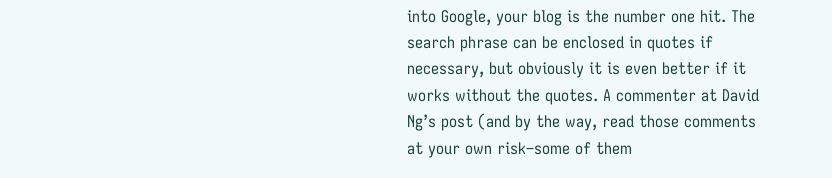into Google, your blog is the number one hit. The search phrase can be enclosed in quotes if necessary, but obviously it is even better if it works without the quotes. A commenter at David Ng’s post (and by the way, read those comments at your own risk–some of them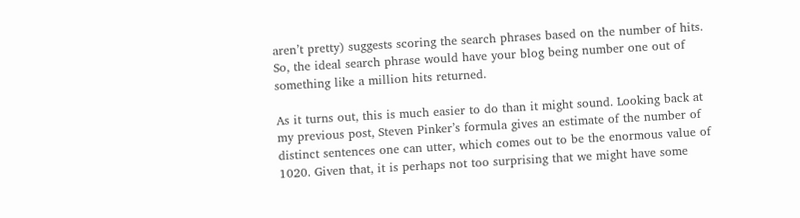aren’t pretty) suggests scoring the search phrases based on the number of hits. So, the ideal search phrase would have your blog being number one out of something like a million hits returned.

As it turns out, this is much easier to do than it might sound. Looking back at my previous post, Steven Pinker’s formula gives an estimate of the number of distinct sentences one can utter, which comes out to be the enormous value of 1020. Given that, it is perhaps not too surprising that we might have some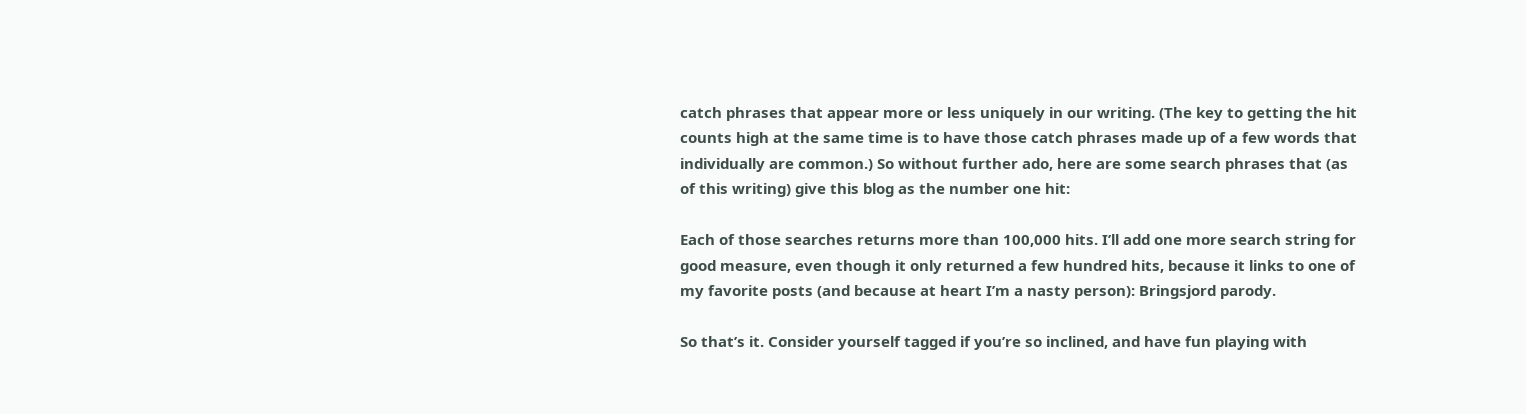catch phrases that appear more or less uniquely in our writing. (The key to getting the hit counts high at the same time is to have those catch phrases made up of a few words that individually are common.) So without further ado, here are some search phrases that (as of this writing) give this blog as the number one hit:

Each of those searches returns more than 100,000 hits. I’ll add one more search string for good measure, even though it only returned a few hundred hits, because it links to one of my favorite posts (and because at heart I’m a nasty person): Bringsjord parody.

So that’s it. Consider yourself tagged if you’re so inclined, and have fun playing with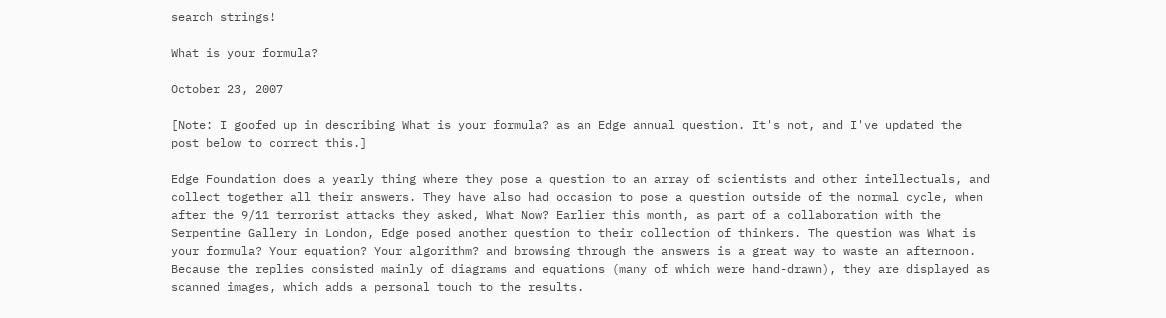search strings!

What is your formula?

October 23, 2007

[Note: I goofed up in describing What is your formula? as an Edge annual question. It's not, and I've updated the post below to correct this.]

Edge Foundation does a yearly thing where they pose a question to an array of scientists and other intellectuals, and collect together all their answers. They have also had occasion to pose a question outside of the normal cycle, when after the 9/11 terrorist attacks they asked, What Now? Earlier this month, as part of a collaboration with the Serpentine Gallery in London, Edge posed another question to their collection of thinkers. The question was What is your formula? Your equation? Your algorithm? and browsing through the answers is a great way to waste an afternoon. Because the replies consisted mainly of diagrams and equations (many of which were hand-drawn), they are displayed as scanned images, which adds a personal touch to the results.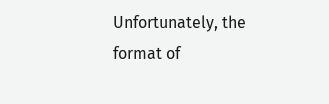Unfortunately, the format of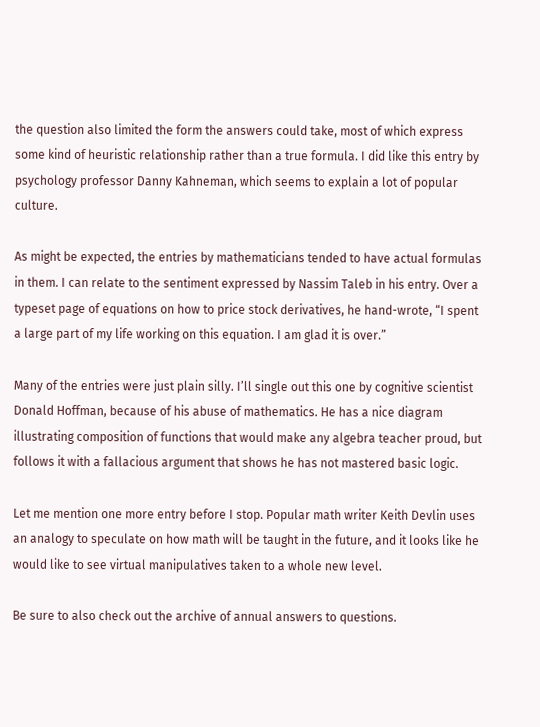the question also limited the form the answers could take, most of which express some kind of heuristic relationship rather than a true formula. I did like this entry by psychology professor Danny Kahneman, which seems to explain a lot of popular culture.

As might be expected, the entries by mathematicians tended to have actual formulas in them. I can relate to the sentiment expressed by Nassim Taleb in his entry. Over a typeset page of equations on how to price stock derivatives, he hand-wrote, “I spent a large part of my life working on this equation. I am glad it is over.”

Many of the entries were just plain silly. I’ll single out this one by cognitive scientist Donald Hoffman, because of his abuse of mathematics. He has a nice diagram illustrating composition of functions that would make any algebra teacher proud, but follows it with a fallacious argument that shows he has not mastered basic logic.

Let me mention one more entry before I stop. Popular math writer Keith Devlin uses an analogy to speculate on how math will be taught in the future, and it looks like he would like to see virtual manipulatives taken to a whole new level.

Be sure to also check out the archive of annual answers to questions.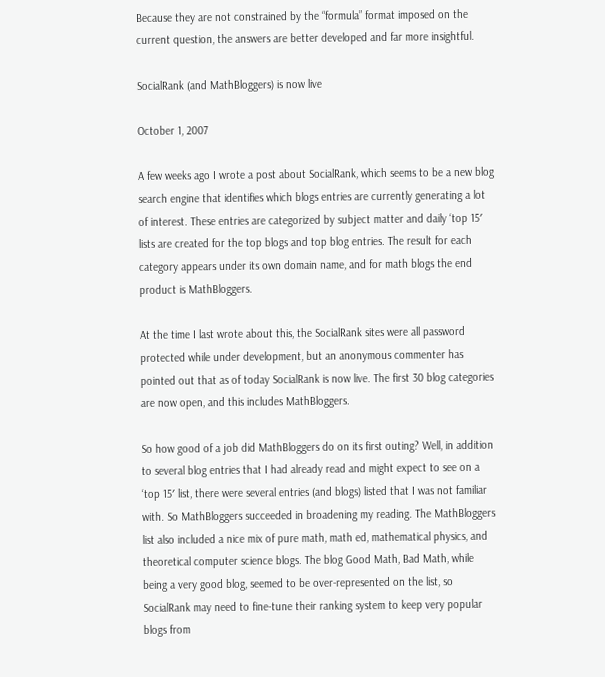Because they are not constrained by the “formula” format imposed on the current question, the answers are better developed and far more insightful.

SocialRank (and MathBloggers) is now live

October 1, 2007

A few weeks ago I wrote a post about SocialRank, which seems to be a new blog search engine that identifies which blogs entries are currently generating a lot of interest. These entries are categorized by subject matter and daily ‘top 15′ lists are created for the top blogs and top blog entries. The result for each category appears under its own domain name, and for math blogs the end product is MathBloggers.

At the time I last wrote about this, the SocialRank sites were all password protected while under development, but an anonymous commenter has pointed out that as of today SocialRank is now live. The first 30 blog categories are now open, and this includes MathBloggers.

So how good of a job did MathBloggers do on its first outing? Well, in addition to several blog entries that I had already read and might expect to see on a ‘top 15′ list, there were several entries (and blogs) listed that I was not familiar with. So MathBloggers succeeded in broadening my reading. The MathBloggers list also included a nice mix of pure math, math ed, mathematical physics, and theoretical computer science blogs. The blog Good Math, Bad Math, while being a very good blog, seemed to be over-represented on the list, so SocialRank may need to fine-tune their ranking system to keep very popular blogs from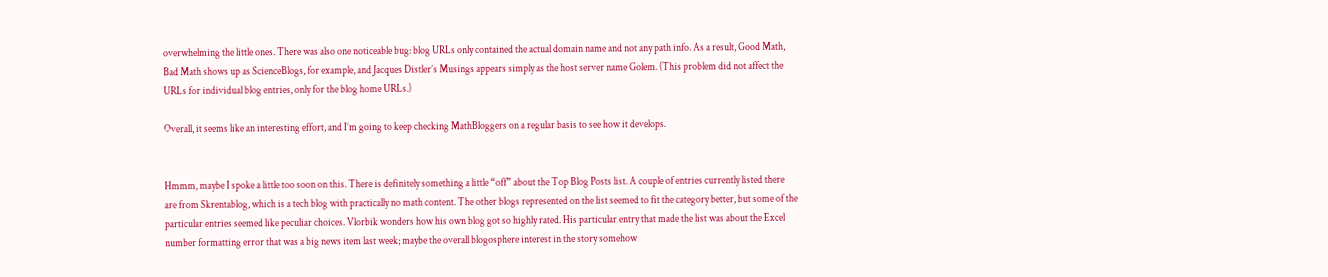overwhelming the little ones. There was also one noticeable bug: blog URLs only contained the actual domain name and not any path info. As a result, Good Math, Bad Math shows up as ScienceBlogs, for example, and Jacques Distler’s Musings appears simply as the host server name Golem. (This problem did not affect the URLs for individual blog entries, only for the blog home URLs.)

Overall, it seems like an interesting effort, and I’m going to keep checking MathBloggers on a regular basis to see how it develops.


Hmmm, maybe I spoke a little too soon on this. There is definitely something a little “off” about the Top Blog Posts list. A couple of entries currently listed there are from Skrentablog, which is a tech blog with practically no math content. The other blogs represented on the list seemed to fit the category better, but some of the particular entries seemed like peculiar choices. Vlorbik wonders how his own blog got so highly rated. His particular entry that made the list was about the Excel number formatting error that was a big news item last week; maybe the overall blogosphere interest in the story somehow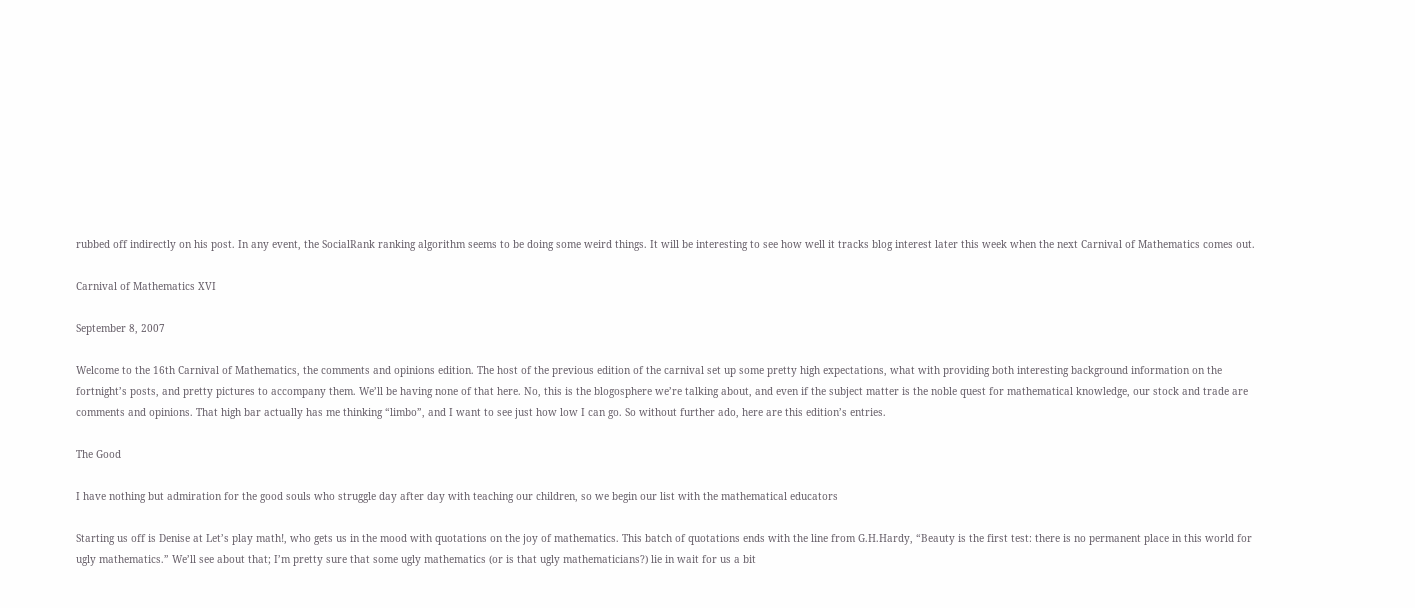rubbed off indirectly on his post. In any event, the SocialRank ranking algorithm seems to be doing some weird things. It will be interesting to see how well it tracks blog interest later this week when the next Carnival of Mathematics comes out.

Carnival of Mathematics XVI

September 8, 2007

Welcome to the 16th Carnival of Mathematics, the comments and opinions edition. The host of the previous edition of the carnival set up some pretty high expectations, what with providing both interesting background information on the fortnight’s posts, and pretty pictures to accompany them. We’ll be having none of that here. No, this is the blogosphere we’re talking about, and even if the subject matter is the noble quest for mathematical knowledge, our stock and trade are comments and opinions. That high bar actually has me thinking “limbo”, and I want to see just how low I can go. So without further ado, here are this edition’s entries.

The Good

I have nothing but admiration for the good souls who struggle day after day with teaching our children, so we begin our list with the mathematical educators

Starting us off is Denise at Let’s play math!, who gets us in the mood with quotations on the joy of mathematics. This batch of quotations ends with the line from G.H.Hardy, “Beauty is the first test: there is no permanent place in this world for ugly mathematics.” We’ll see about that; I’m pretty sure that some ugly mathematics (or is that ugly mathematicians?) lie in wait for us a bit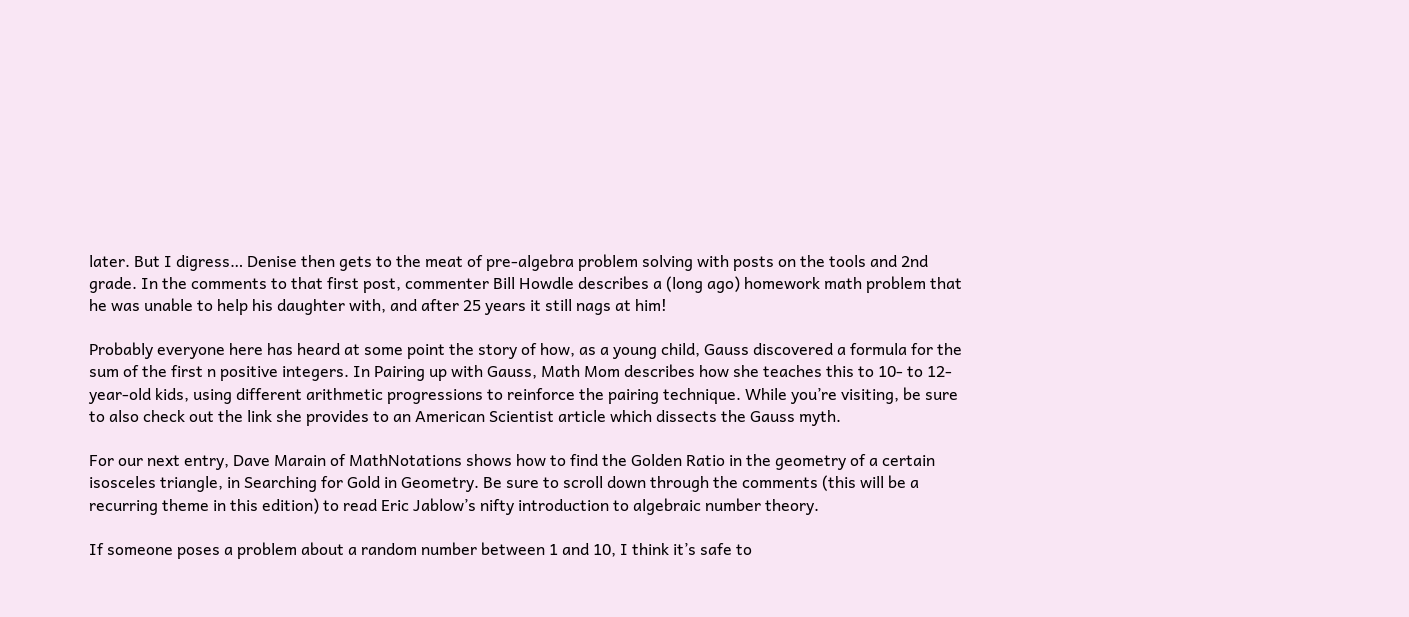later. But I digress… Denise then gets to the meat of pre-algebra problem solving with posts on the tools and 2nd grade. In the comments to that first post, commenter Bill Howdle describes a (long ago) homework math problem that he was unable to help his daughter with, and after 25 years it still nags at him!

Probably everyone here has heard at some point the story of how, as a young child, Gauss discovered a formula for the sum of the first n positive integers. In Pairing up with Gauss, Math Mom describes how she teaches this to 10- to 12-year-old kids, using different arithmetic progressions to reinforce the pairing technique. While you’re visiting, be sure to also check out the link she provides to an American Scientist article which dissects the Gauss myth.

For our next entry, Dave Marain of MathNotations shows how to find the Golden Ratio in the geometry of a certain isosceles triangle, in Searching for Gold in Geometry. Be sure to scroll down through the comments (this will be a recurring theme in this edition) to read Eric Jablow’s nifty introduction to algebraic number theory.

If someone poses a problem about a random number between 1 and 10, I think it’s safe to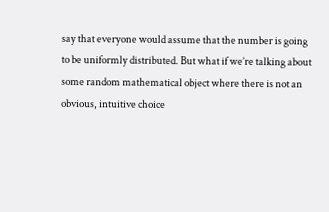say that everyone would assume that the number is going to be uniformly distributed. But what if we’re talking about some random mathematical object where there is not an obvious, intuitive choice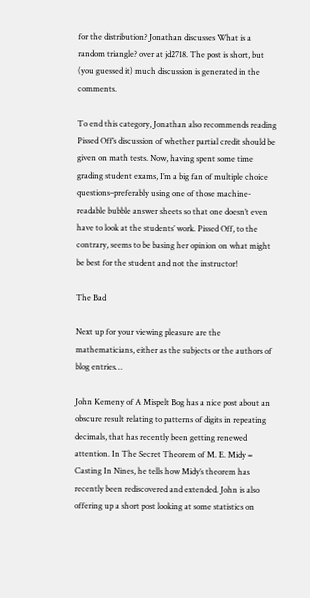for the distribution? Jonathan discusses What is a random triangle? over at jd2718. The post is short, but (you guessed it) much discussion is generated in the comments.

To end this category, Jonathan also recommends reading Pissed Off’s discussion of whether partial credit should be given on math tests. Now, having spent some time grading student exams, I’m a big fan of multiple choice questions–preferably using one of those machine-readable bubble answer sheets so that one doesn’t even have to look at the students’ work. Pissed Off, to the contrary, seems to be basing her opinion on what might be best for the student and not the instructor!

The Bad

Next up for your viewing pleasure are the mathematicians, either as the subjects or the authors of blog entries…

John Kemeny of A Mispelt Bog has a nice post about an obscure result relating to patterns of digits in repeating decimals, that has recently been getting renewed attention. In The Secret Theorem of M. E. Midy = Casting In Nines, he tells how Midy’s theorem has recently been rediscovered and extended. John is also offering up a short post looking at some statistics on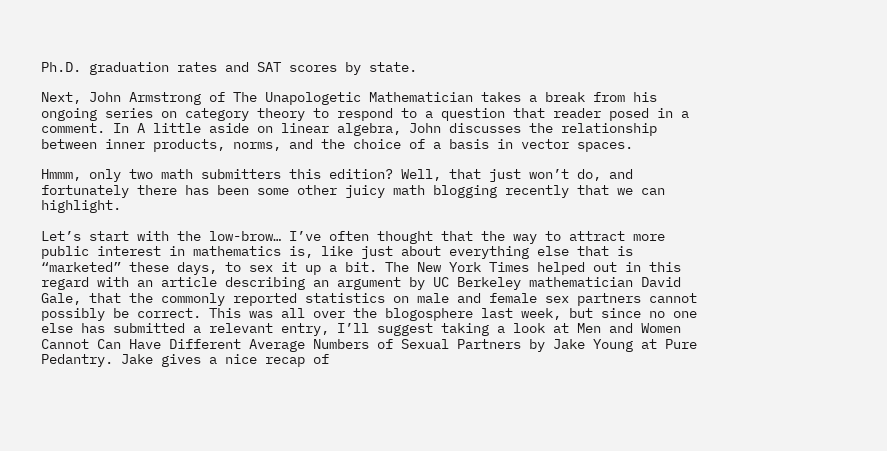Ph.D. graduation rates and SAT scores by state.

Next, John Armstrong of The Unapologetic Mathematician takes a break from his ongoing series on category theory to respond to a question that reader posed in a comment. In A little aside on linear algebra, John discusses the relationship between inner products, norms, and the choice of a basis in vector spaces.

Hmmm, only two math submitters this edition? Well, that just won’t do, and fortunately there has been some other juicy math blogging recently that we can highlight.

Let’s start with the low-brow… I’ve often thought that the way to attract more public interest in mathematics is, like just about everything else that is “marketed” these days, to sex it up a bit. The New York Times helped out in this regard with an article describing an argument by UC Berkeley mathematician David Gale, that the commonly reported statistics on male and female sex partners cannot possibly be correct. This was all over the blogosphere last week, but since no one else has submitted a relevant entry, I’ll suggest taking a look at Men and Women Cannot Can Have Different Average Numbers of Sexual Partners by Jake Young at Pure Pedantry. Jake gives a nice recap of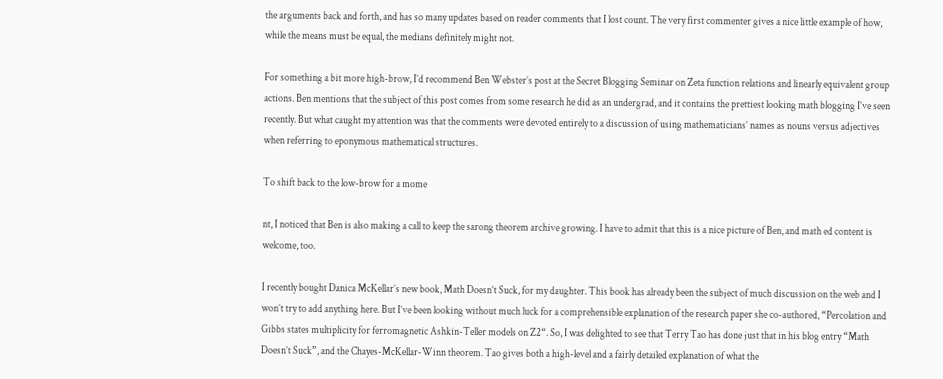the arguments back and forth, and has so many updates based on reader comments that I lost count. The very first commenter gives a nice little example of how, while the means must be equal, the medians definitely might not.

For something a bit more high-brow, I’d recommend Ben Webster’s post at the Secret Blogging Seminar on Zeta function relations and linearly equivalent group actions. Ben mentions that the subject of this post comes from some research he did as an undergrad, and it contains the prettiest looking math blogging I’ve seen recently. But what caught my attention was that the comments were devoted entirely to a discussion of using mathematicians’ names as nouns versus adjectives when referring to eponymous mathematical structures.

To shift back to the low-brow for a mome

nt, I noticed that Ben is also making a call to keep the sarong theorem archive growing. I have to admit that this is a nice picture of Ben, and math ed content is welcome, too.

I recently bought Danica McKellar’s new book, Math Doesn’t Suck, for my daughter. This book has already been the subject of much discussion on the web and I won’t try to add anything here. But I’ve been looking without much luck for a comprehensible explanation of the research paper she co-authored, “Percolation and Gibbs states multiplicity for ferromagnetic Ashkin-Teller models on Z2“. So, I was delighted to see that Terry Tao has done just that in his blog entry “Math Doesn’t Suck”, and the Chayes-McKellar-Winn theorem. Tao gives both a high-level and a fairly detailed explanation of what the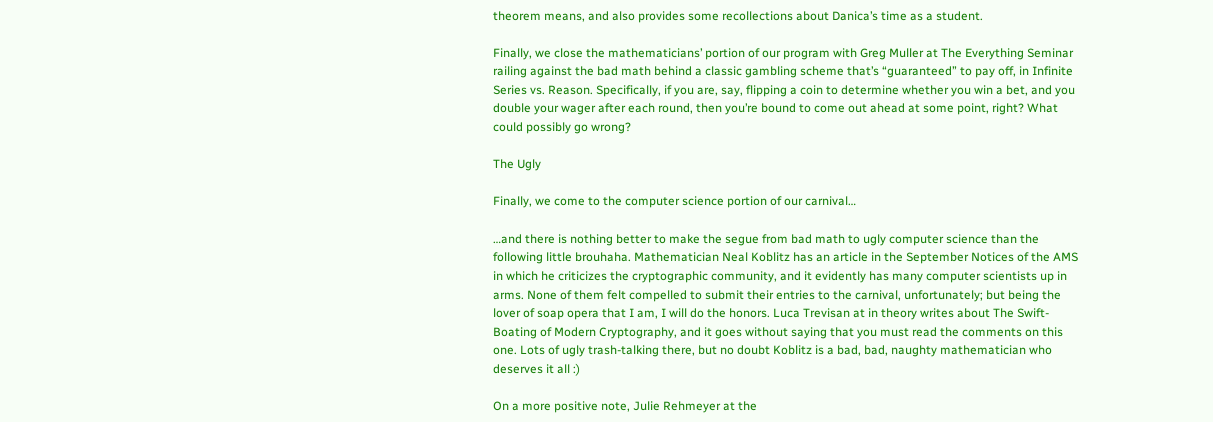theorem means, and also provides some recollections about Danica’s time as a student.

Finally, we close the mathematicians’ portion of our program with Greg Muller at The Everything Seminar railing against the bad math behind a classic gambling scheme that’s “guaranteed” to pay off, in Infinite Series vs. Reason. Specifically, if you are, say, flipping a coin to determine whether you win a bet, and you double your wager after each round, then you’re bound to come out ahead at some point, right? What could possibly go wrong?

The Ugly

Finally, we come to the computer science portion of our carnival…

…and there is nothing better to make the segue from bad math to ugly computer science than the following little brouhaha. Mathematician Neal Koblitz has an article in the September Notices of the AMS in which he criticizes the cryptographic community, and it evidently has many computer scientists up in arms. None of them felt compelled to submit their entries to the carnival, unfortunately; but being the lover of soap opera that I am, I will do the honors. Luca Trevisan at in theory writes about The Swift-Boating of Modern Cryptography, and it goes without saying that you must read the comments on this one. Lots of ugly trash-talking there, but no doubt Koblitz is a bad, bad, naughty mathematician who deserves it all :)

On a more positive note, Julie Rehmeyer at the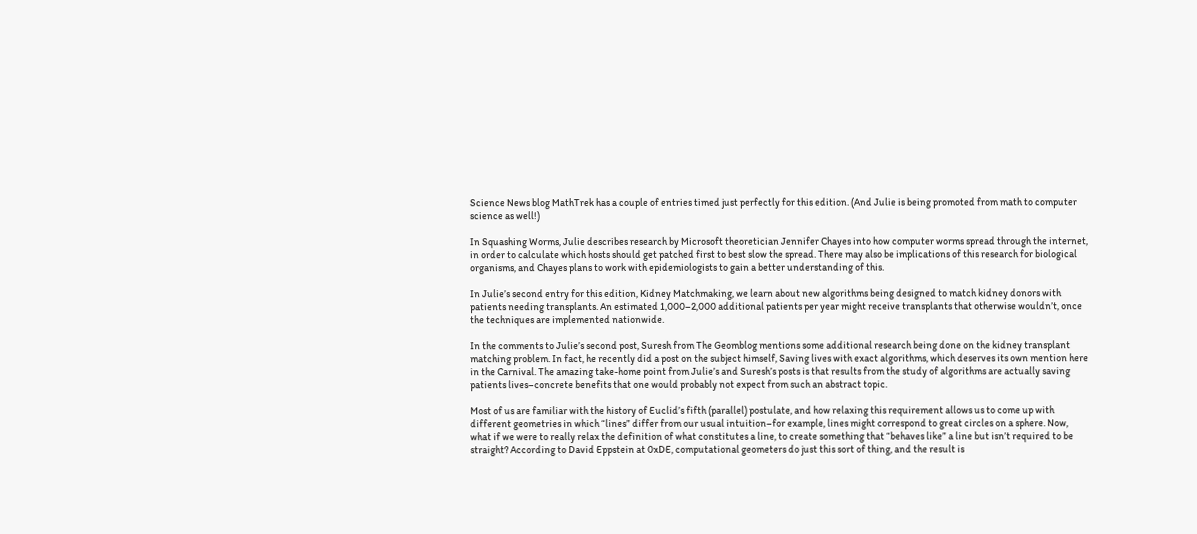Science News blog MathTrek has a couple of entries timed just perfectly for this edition. (And Julie is being promoted from math to computer science as well!)

In Squashing Worms, Julie describes research by Microsoft theoretician Jennifer Chayes into how computer worms spread through the internet, in order to calculate which hosts should get patched first to best slow the spread. There may also be implications of this research for biological organisms, and Chayes plans to work with epidemiologists to gain a better understanding of this.

In Julie’s second entry for this edition, Kidney Matchmaking, we learn about new algorithms being designed to match kidney donors with patients needing transplants. An estimated 1,000–2,000 additional patients per year might receive transplants that otherwise wouldn’t, once the techniques are implemented nationwide.

In the comments to Julie’s second post, Suresh from The Geomblog mentions some additional research being done on the kidney transplant matching problem. In fact, he recently did a post on the subject himself, Saving lives with exact algorithms, which deserves its own mention here in the Carnival. The amazing take-home point from Julie’s and Suresh’s posts is that results from the study of algorithms are actually saving patients lives–concrete benefits that one would probably not expect from such an abstract topic.

Most of us are familiar with the history of Euclid’s fifth (parallel) postulate, and how relaxing this requirement allows us to come up with different geometries in which “lines” differ from our usual intuition–for example, lines might correspond to great circles on a sphere. Now, what if we were to really relax the definition of what constitutes a line, to create something that “behaves like” a line but isn’t required to be straight? According to David Eppstein at 0xDE, computational geometers do just this sort of thing, and the result is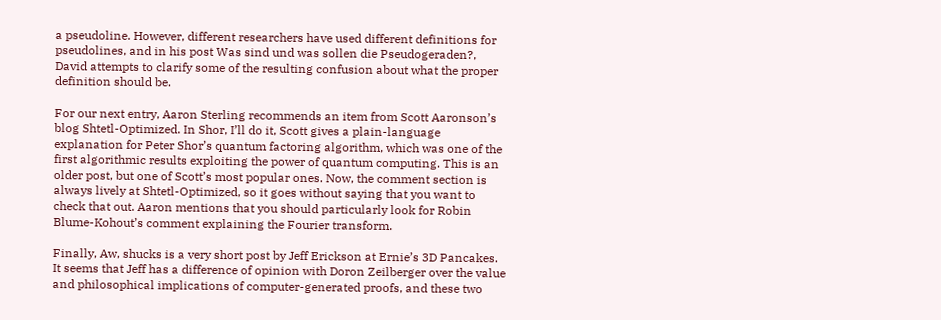a pseudoline. However, different researchers have used different definitions for pseudolines, and in his post Was sind und was sollen die Pseudogeraden?, David attempts to clarify some of the resulting confusion about what the proper definition should be.

For our next entry, Aaron Sterling recommends an item from Scott Aaronson’s blog Shtetl-Optimized. In Shor, I’ll do it, Scott gives a plain-language explanation for Peter Shor’s quantum factoring algorithm, which was one of the first algorithmic results exploiting the power of quantum computing. This is an older post, but one of Scott’s most popular ones. Now, the comment section is always lively at Shtetl-Optimized, so it goes without saying that you want to check that out. Aaron mentions that you should particularly look for Robin Blume-Kohout’s comment explaining the Fourier transform.

Finally, Aw, shucks is a very short post by Jeff Erickson at Ernie’s 3D Pancakes. It seems that Jeff has a difference of opinion with Doron Zeilberger over the value and philosophical implications of computer-generated proofs, and these two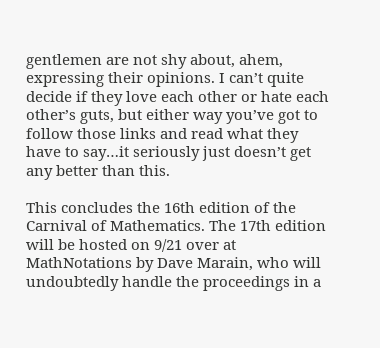gentlemen are not shy about, ahem, expressing their opinions. I can’t quite decide if they love each other or hate each other’s guts, but either way you’ve got to follow those links and read what they have to say…it seriously just doesn’t get any better than this.

This concludes the 16th edition of the Carnival of Mathematics. The 17th edition will be hosted on 9/21 over at MathNotations by Dave Marain, who will undoubtedly handle the proceedings in a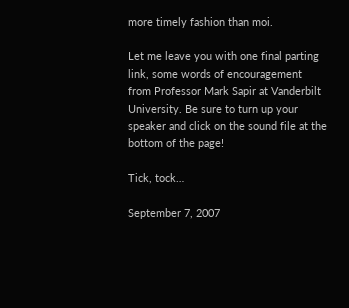more timely fashion than moi.

Let me leave you with one final parting link, some words of encouragement from Professor Mark Sapir at Vanderbilt University. Be sure to turn up your speaker and click on the sound file at the bottom of the page!

Tick, tock…

September 7, 2007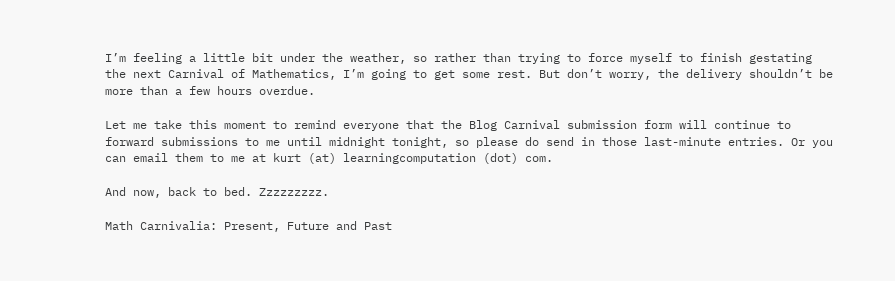I’m feeling a little bit under the weather, so rather than trying to force myself to finish gestating the next Carnival of Mathematics, I’m going to get some rest. But don’t worry, the delivery shouldn’t be more than a few hours overdue.

Let me take this moment to remind everyone that the Blog Carnival submission form will continue to forward submissions to me until midnight tonight, so please do send in those last-minute entries. Or you can email them to me at kurt (at) learningcomputation (dot) com.

And now, back to bed. Zzzzzzzzz.

Math Carnivalia: Present, Future and Past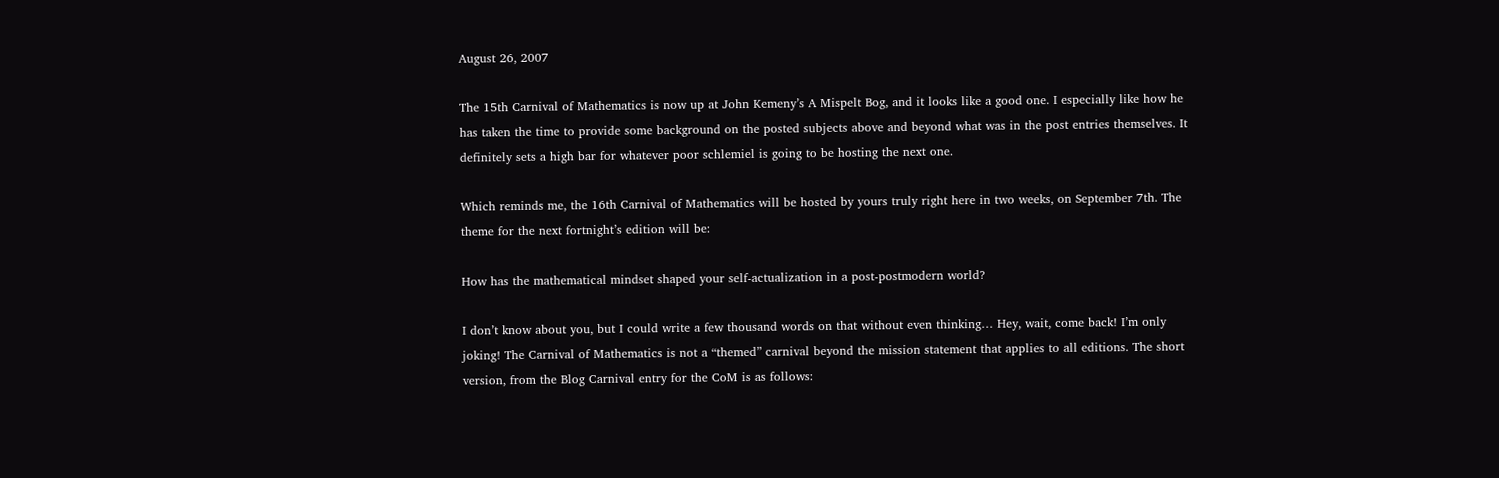August 26, 2007

The 15th Carnival of Mathematics is now up at John Kemeny’s A Mispelt Bog, and it looks like a good one. I especially like how he has taken the time to provide some background on the posted subjects above and beyond what was in the post entries themselves. It definitely sets a high bar for whatever poor schlemiel is going to be hosting the next one.

Which reminds me, the 16th Carnival of Mathematics will be hosted by yours truly right here in two weeks, on September 7th. The theme for the next fortnight’s edition will be:

How has the mathematical mindset shaped your self-actualization in a post-postmodern world?

I don’t know about you, but I could write a few thousand words on that without even thinking… Hey, wait, come back! I’m only joking! The Carnival of Mathematics is not a “themed” carnival beyond the mission statement that applies to all editions. The short version, from the Blog Carnival entry for the CoM is as follows: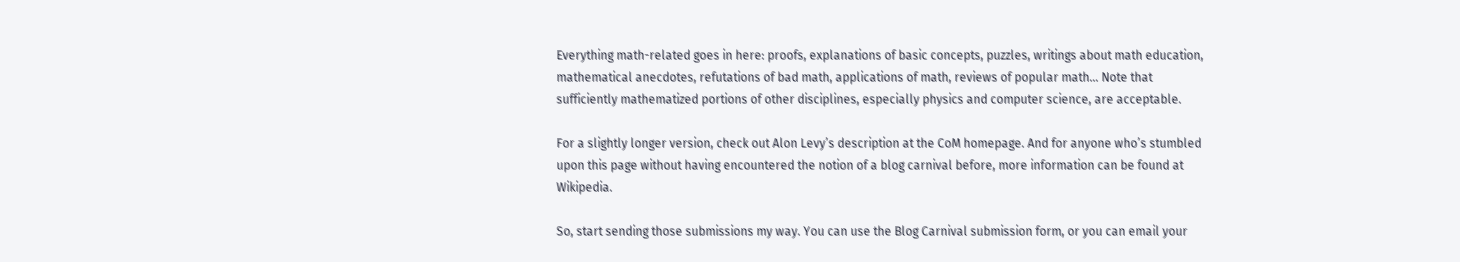Everything math-related goes in here: proofs, explanations of basic concepts, puzzles, writings about math education, mathematical anecdotes, refutations of bad math, applications of math, reviews of popular math… Note that sufficiently mathematized portions of other disciplines, especially physics and computer science, are acceptable.

For a slightly longer version, check out Alon Levy’s description at the CoM homepage. And for anyone who’s stumbled upon this page without having encountered the notion of a blog carnival before, more information can be found at Wikipedia.

So, start sending those submissions my way. You can use the Blog Carnival submission form, or you can email your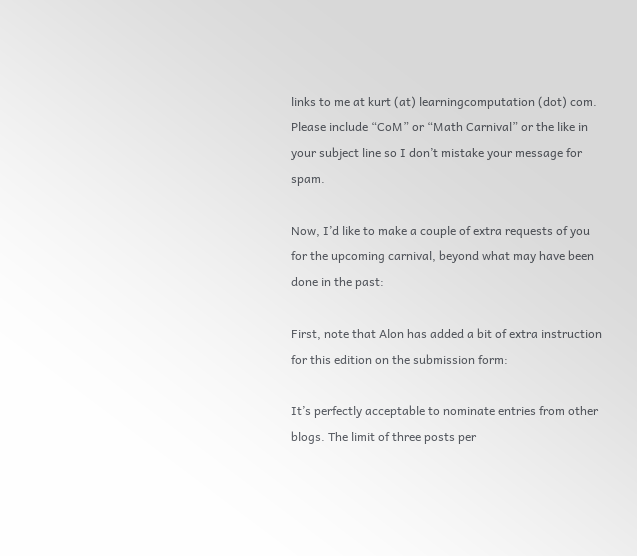links to me at kurt (at) learningcomputation (dot) com. Please include “CoM” or “Math Carnival” or the like in your subject line so I don’t mistake your message for spam.

Now, I’d like to make a couple of extra requests of you for the upcoming carnival, beyond what may have been done in the past:

First, note that Alon has added a bit of extra instruction for this edition on the submission form:

It’s perfectly acceptable to nominate entries from other blogs. The limit of three posts per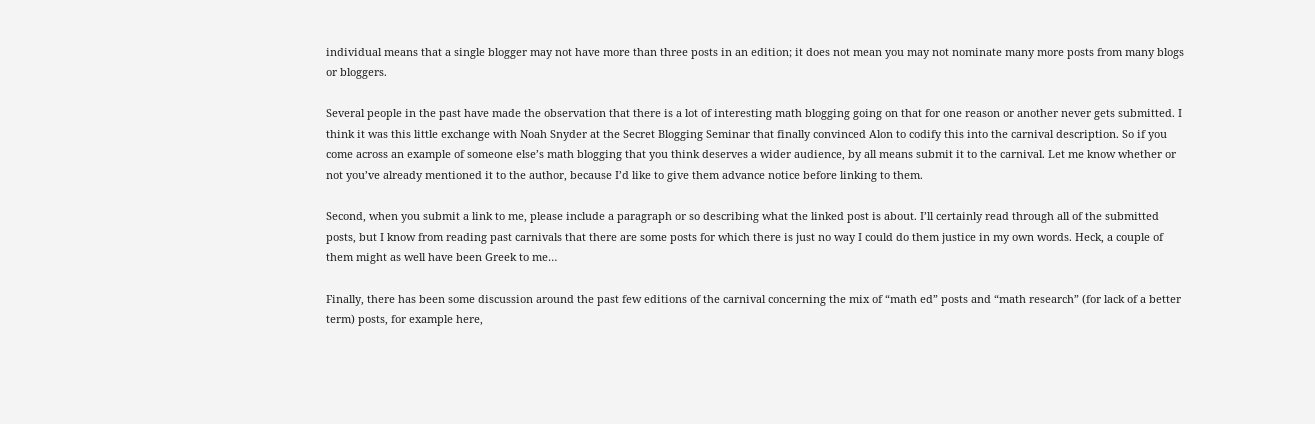individual means that a single blogger may not have more than three posts in an edition; it does not mean you may not nominate many more posts from many blogs or bloggers.

Several people in the past have made the observation that there is a lot of interesting math blogging going on that for one reason or another never gets submitted. I think it was this little exchange with Noah Snyder at the Secret Blogging Seminar that finally convinced Alon to codify this into the carnival description. So if you come across an example of someone else’s math blogging that you think deserves a wider audience, by all means submit it to the carnival. Let me know whether or not you’ve already mentioned it to the author, because I’d like to give them advance notice before linking to them.

Second, when you submit a link to me, please include a paragraph or so describing what the linked post is about. I’ll certainly read through all of the submitted posts, but I know from reading past carnivals that there are some posts for which there is just no way I could do them justice in my own words. Heck, a couple of them might as well have been Greek to me…

Finally, there has been some discussion around the past few editions of the carnival concerning the mix of “math ed” posts and “math research” (for lack of a better term) posts, for example here,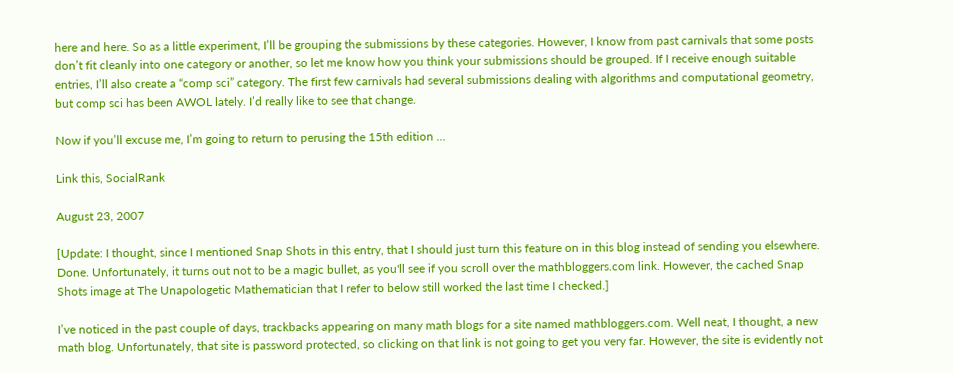here and here. So as a little experiment, I’ll be grouping the submissions by these categories. However, I know from past carnivals that some posts don’t fit cleanly into one category or another, so let me know how you think your submissions should be grouped. If I receive enough suitable entries, I’ll also create a “comp sci” category. The first few carnivals had several submissions dealing with algorithms and computational geometry, but comp sci has been AWOL lately. I’d really like to see that change.

Now if you’ll excuse me, I’m going to return to perusing the 15th edition …

Link this, SocialRank

August 23, 2007

[Update: I thought, since I mentioned Snap Shots in this entry, that I should just turn this feature on in this blog instead of sending you elsewhere. Done. Unfortunately, it turns out not to be a magic bullet, as you'll see if you scroll over the mathbloggers.com link. However, the cached Snap Shots image at The Unapologetic Mathematician that I refer to below still worked the last time I checked.]

I’ve noticed in the past couple of days, trackbacks appearing on many math blogs for a site named mathbloggers.com. Well neat, I thought, a new math blog. Unfortunately, that site is password protected, so clicking on that link is not going to get you very far. However, the site is evidently not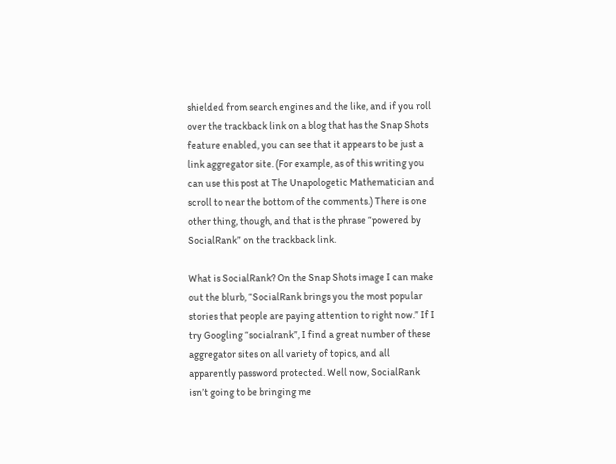shielded from search engines and the like, and if you roll over the trackback link on a blog that has the Snap Shots feature enabled, you can see that it appears to be just a link aggregator site. (For example, as of this writing you can use this post at The Unapologetic Mathematician and scroll to near the bottom of the comments.) There is one other thing, though, and that is the phrase “powered by SocialRank” on the trackback link.

What is SocialRank? On the Snap Shots image I can make out the blurb, “SocialRank brings you the most popular stories that people are paying attention to right now.” If I try Googling “socialrank”, I find a great number of these aggregator sites on all variety of topics, and all apparently password protected. Well now, SocialRank isn’t going to be bringing me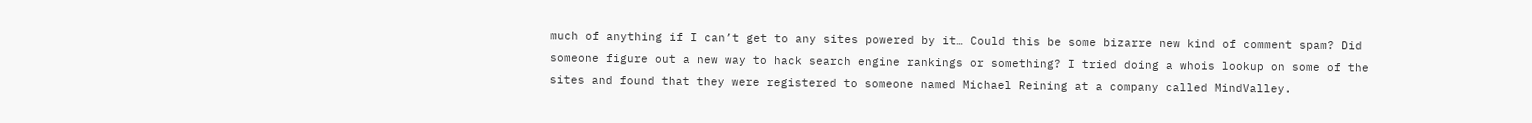much of anything if I can’t get to any sites powered by it… Could this be some bizarre new kind of comment spam? Did someone figure out a new way to hack search engine rankings or something? I tried doing a whois lookup on some of the sites and found that they were registered to someone named Michael Reining at a company called MindValley.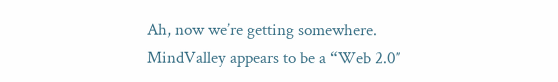Ah, now we’re getting somewhere. MindValley appears to be a “Web 2.0″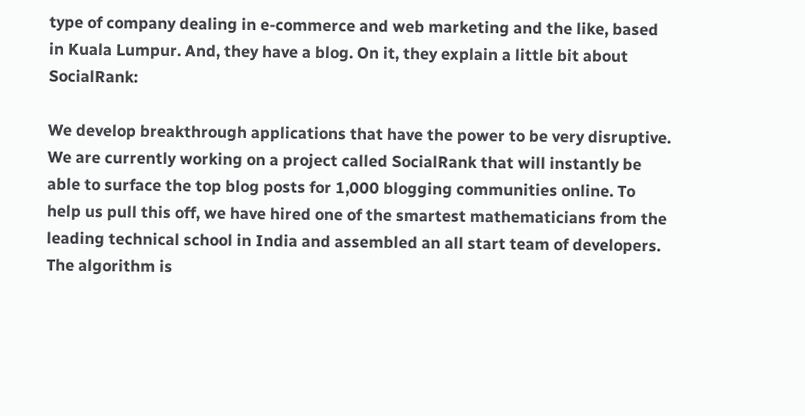type of company dealing in e-commerce and web marketing and the like, based in Kuala Lumpur. And, they have a blog. On it, they explain a little bit about SocialRank:

We develop breakthrough applications that have the power to be very disruptive. We are currently working on a project called SocialRank that will instantly be able to surface the top blog posts for 1,000 blogging communities online. To help us pull this off, we have hired one of the smartest mathematicians from the leading technical school in India and assembled an all start team of developers. The algorithm is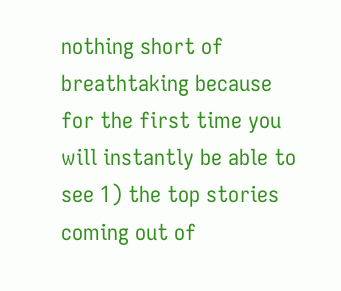nothing short of breathtaking because for the first time you will instantly be able to see 1) the top stories coming out of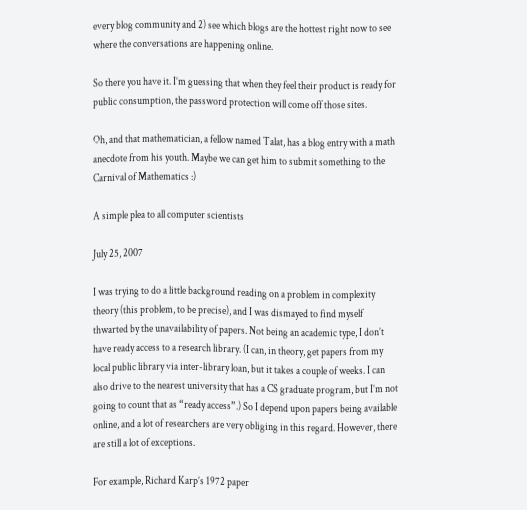every blog community and 2) see which blogs are the hottest right now to see where the conversations are happening online.

So there you have it. I’m guessing that when they feel their product is ready for public consumption, the password protection will come off those sites.

Oh, and that mathematician, a fellow named Talat, has a blog entry with a math anecdote from his youth. Maybe we can get him to submit something to the Carnival of Mathematics :)

A simple plea to all computer scientists

July 25, 2007

I was trying to do a little background reading on a problem in complexity theory (this problem, to be precise), and I was dismayed to find myself thwarted by the unavailability of papers. Not being an academic type, I don’t have ready access to a research library. (I can, in theory, get papers from my local public library via inter-library loan, but it takes a couple of weeks. I can also drive to the nearest university that has a CS graduate program, but I’m not going to count that as “ready access”.) So I depend upon papers being available online, and a lot of researchers are very obliging in this regard. However, there are still a lot of exceptions.

For example, Richard Karp’s 1972 paper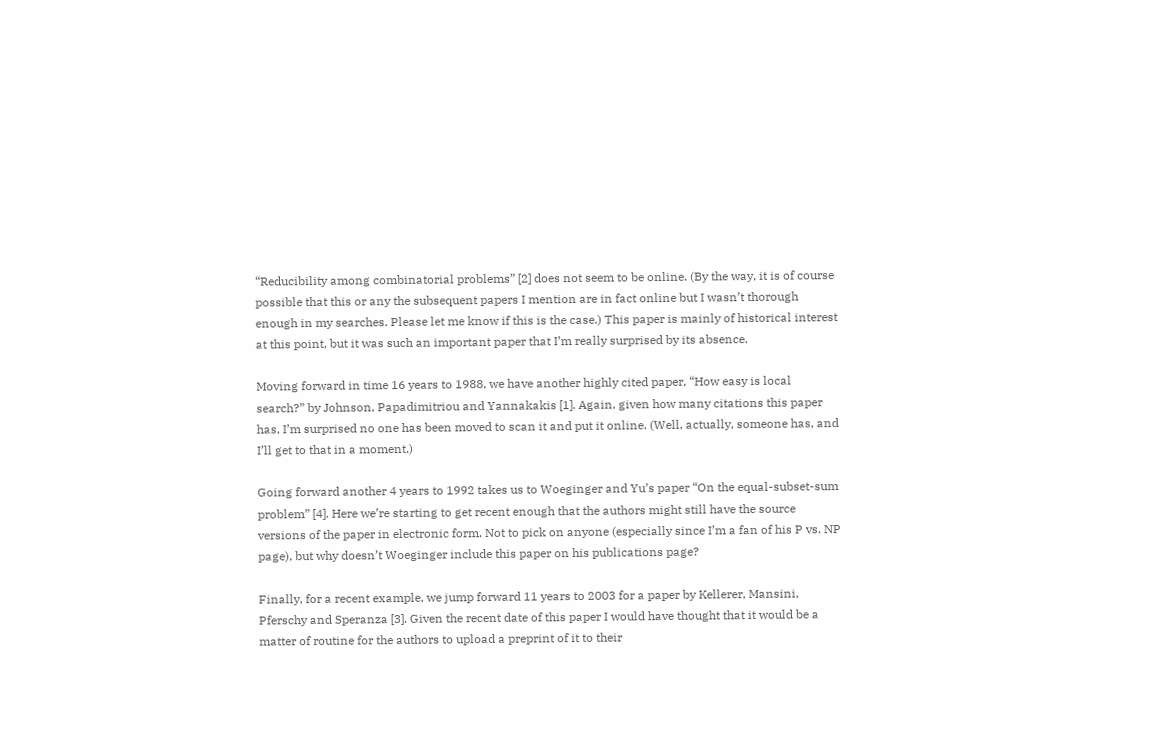“Reducibility among combinatorial problems” [2] does not seem to be online. (By the way, it is of course possible that this or any the subsequent papers I mention are in fact online but I wasn’t thorough enough in my searches. Please let me know if this is the case.) This paper is mainly of historical interest at this point, but it was such an important paper that I’m really surprised by its absence.

Moving forward in time 16 years to 1988, we have another highly cited paper, “How easy is local search?” by Johnson, Papadimitriou and Yannakakis [1]. Again, given how many citations this paper has, I’m surprised no one has been moved to scan it and put it online. (Well, actually, someone has, and I’ll get to that in a moment.)

Going forward another 4 years to 1992 takes us to Woeginger and Yu’s paper “On the equal-subset-sum problem” [4]. Here we’re starting to get recent enough that the authors might still have the source versions of the paper in electronic form. Not to pick on anyone (especially since I’m a fan of his P vs. NP page), but why doesn’t Woeginger include this paper on his publications page?

Finally, for a recent example, we jump forward 11 years to 2003 for a paper by Kellerer, Mansini, Pferschy and Speranza [3]. Given the recent date of this paper I would have thought that it would be a matter of routine for the authors to upload a preprint of it to their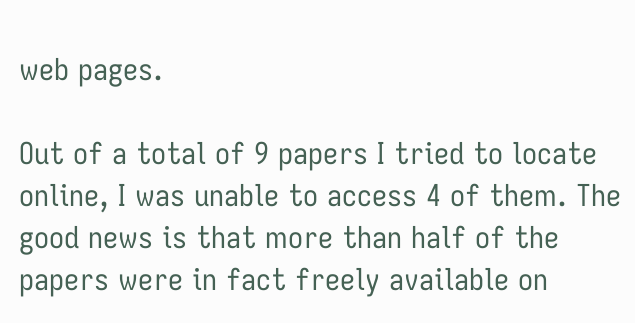web pages.

Out of a total of 9 papers I tried to locate online, I was unable to access 4 of them. The good news is that more than half of the papers were in fact freely available on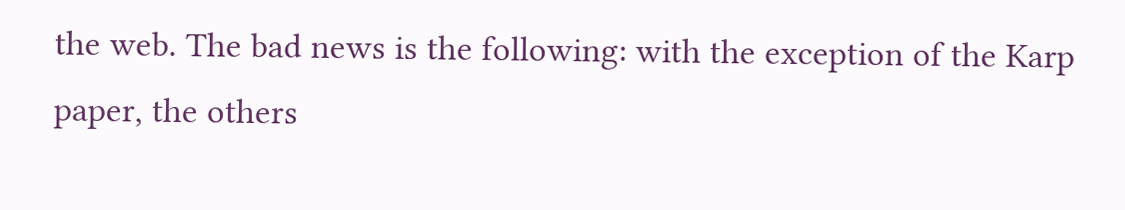the web. The bad news is the following: with the exception of the Karp paper, the others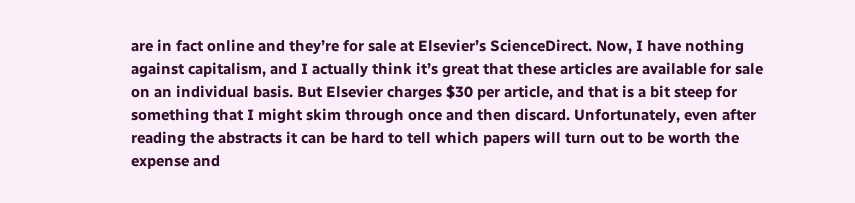are in fact online and they’re for sale at Elsevier’s ScienceDirect. Now, I have nothing against capitalism, and I actually think it’s great that these articles are available for sale on an individual basis. But Elsevier charges $30 per article, and that is a bit steep for something that I might skim through once and then discard. Unfortunately, even after reading the abstracts it can be hard to tell which papers will turn out to be worth the expense and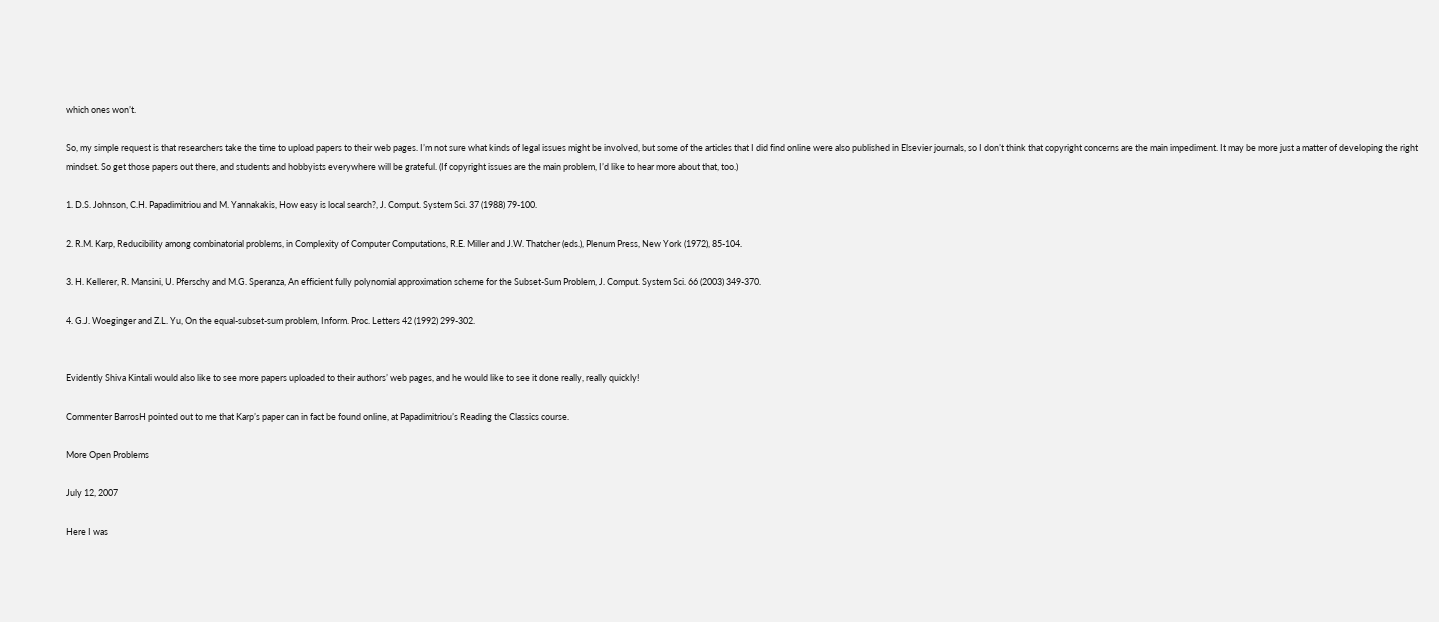which ones won’t.

So, my simple request is that researchers take the time to upload papers to their web pages. I’m not sure what kinds of legal issues might be involved, but some of the articles that I did find online were also published in Elsevier journals, so I don’t think that copyright concerns are the main impediment. It may be more just a matter of developing the right mindset. So get those papers out there, and students and hobbyists everywhere will be grateful. (If copyright issues are the main problem, I’d like to hear more about that, too.)

1. D.S. Johnson, C.H. Papadimitriou and M. Yannakakis, How easy is local search?, J. Comput. System Sci. 37 (1988) 79-100.

2. R.M. Karp, Reducibility among combinatorial problems, in Complexity of Computer Computations, R.E. Miller and J.W. Thatcher (eds.), Plenum Press, New York (1972), 85-104.

3. H. Kellerer, R. Mansini, U. Pferschy and M.G. Speranza, An efficient fully polynomial approximation scheme for the Subset-Sum Problem, J. Comput. System Sci. 66 (2003) 349-370.

4. G.J. Woeginger and Z.L. Yu, On the equal-subset-sum problem, Inform. Proc. Letters 42 (1992) 299-302.


Evidently Shiva Kintali would also like to see more papers uploaded to their authors’ web pages, and he would like to see it done really, really quickly!

Commenter BarrosH pointed out to me that Karp’s paper can in fact be found online, at Papadimitriou’s Reading the Classics course.

More Open Problems

July 12, 2007

Here I was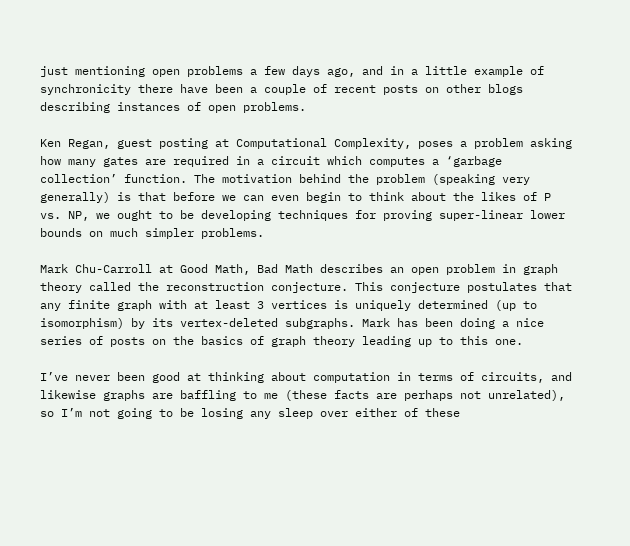just mentioning open problems a few days ago, and in a little example of synchronicity there have been a couple of recent posts on other blogs describing instances of open problems.

Ken Regan, guest posting at Computational Complexity, poses a problem asking how many gates are required in a circuit which computes a ‘garbage collection’ function. The motivation behind the problem (speaking very generally) is that before we can even begin to think about the likes of P vs. NP, we ought to be developing techniques for proving super-linear lower bounds on much simpler problems.

Mark Chu-Carroll at Good Math, Bad Math describes an open problem in graph theory called the reconstruction conjecture. This conjecture postulates that any finite graph with at least 3 vertices is uniquely determined (up to isomorphism) by its vertex-deleted subgraphs. Mark has been doing a nice series of posts on the basics of graph theory leading up to this one.

I’ve never been good at thinking about computation in terms of circuits, and likewise graphs are baffling to me (these facts are perhaps not unrelated), so I’m not going to be losing any sleep over either of these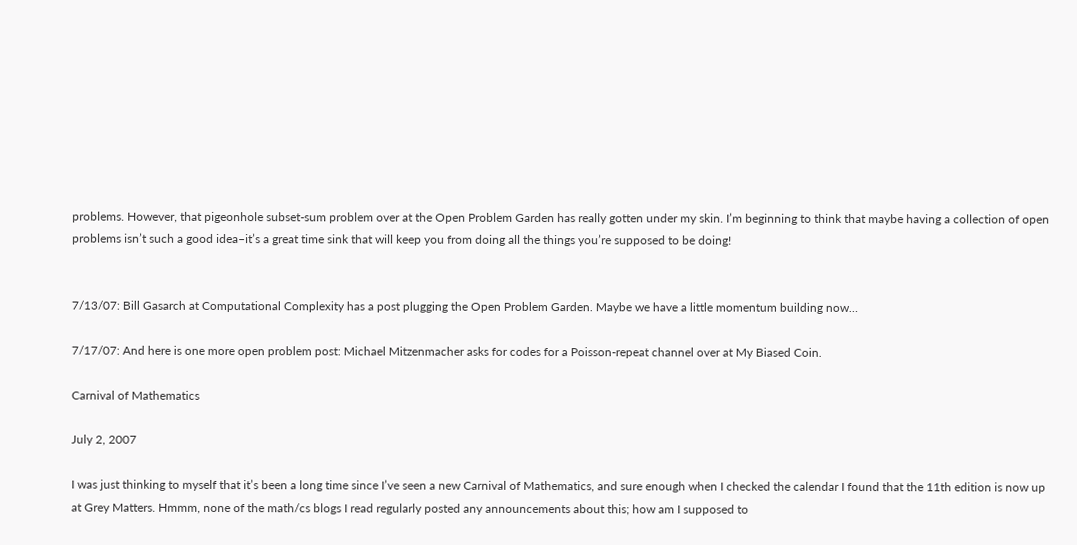problems. However, that pigeonhole subset-sum problem over at the Open Problem Garden has really gotten under my skin. I’m beginning to think that maybe having a collection of open problems isn’t such a good idea–it’s a great time sink that will keep you from doing all the things you’re supposed to be doing!


7/13/07: Bill Gasarch at Computational Complexity has a post plugging the Open Problem Garden. Maybe we have a little momentum building now…

7/17/07: And here is one more open problem post: Michael Mitzenmacher asks for codes for a Poisson-repeat channel over at My Biased Coin.

Carnival of Mathematics

July 2, 2007

I was just thinking to myself that it’s been a long time since I’ve seen a new Carnival of Mathematics, and sure enough when I checked the calendar I found that the 11th edition is now up at Grey Matters. Hmmm, none of the math/cs blogs I read regularly posted any announcements about this; how am I supposed to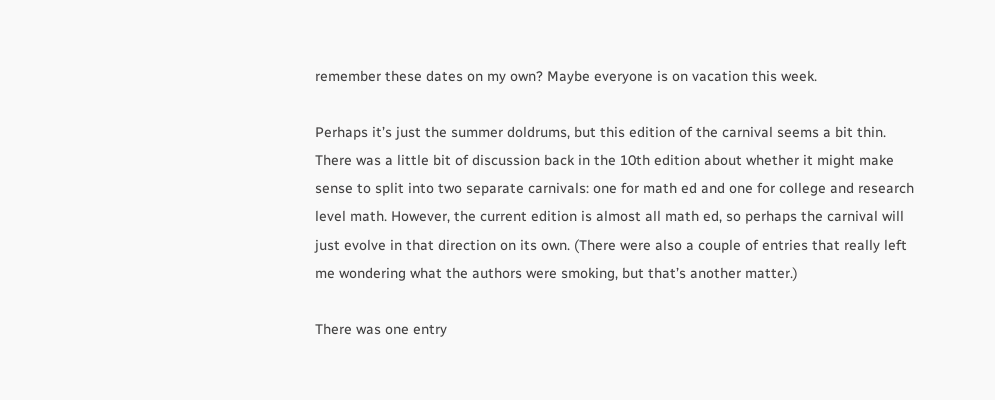remember these dates on my own? Maybe everyone is on vacation this week.

Perhaps it’s just the summer doldrums, but this edition of the carnival seems a bit thin. There was a little bit of discussion back in the 10th edition about whether it might make sense to split into two separate carnivals: one for math ed and one for college and research level math. However, the current edition is almost all math ed, so perhaps the carnival will just evolve in that direction on its own. (There were also a couple of entries that really left me wondering what the authors were smoking, but that’s another matter.)

There was one entry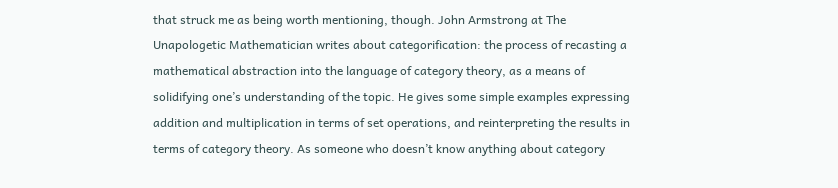that struck me as being worth mentioning, though. John Armstrong at The Unapologetic Mathematician writes about categorification: the process of recasting a mathematical abstraction into the language of category theory, as a means of solidifying one’s understanding of the topic. He gives some simple examples expressing addition and multiplication in terms of set operations, and reinterpreting the results in terms of category theory. As someone who doesn’t know anything about category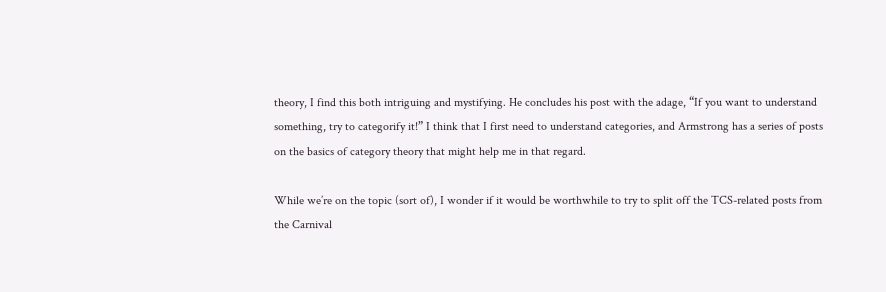theory, I find this both intriguing and mystifying. He concludes his post with the adage, “If you want to understand something, try to categorify it!” I think that I first need to understand categories, and Armstrong has a series of posts on the basics of category theory that might help me in that regard.

While we’re on the topic (sort of), I wonder if it would be worthwhile to try to split off the TCS-related posts from the Carnival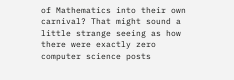of Mathematics into their own carnival? That might sound a little strange seeing as how there were exactly zero computer science posts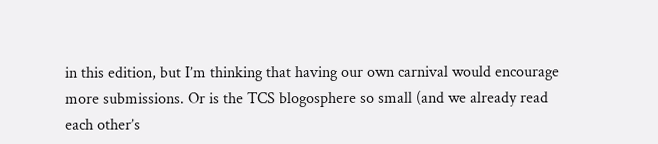in this edition, but I’m thinking that having our own carnival would encourage more submissions. Or is the TCS blogosphere so small (and we already read each other’s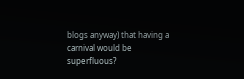blogs anyway) that having a carnival would be superfluous?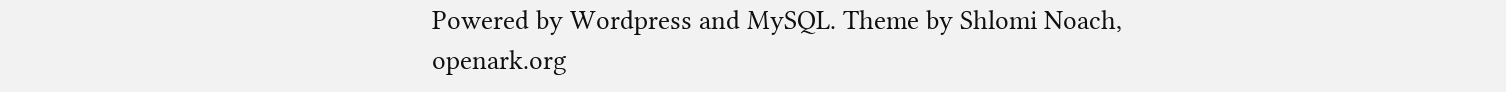Powered by Wordpress and MySQL. Theme by Shlomi Noach, openark.org